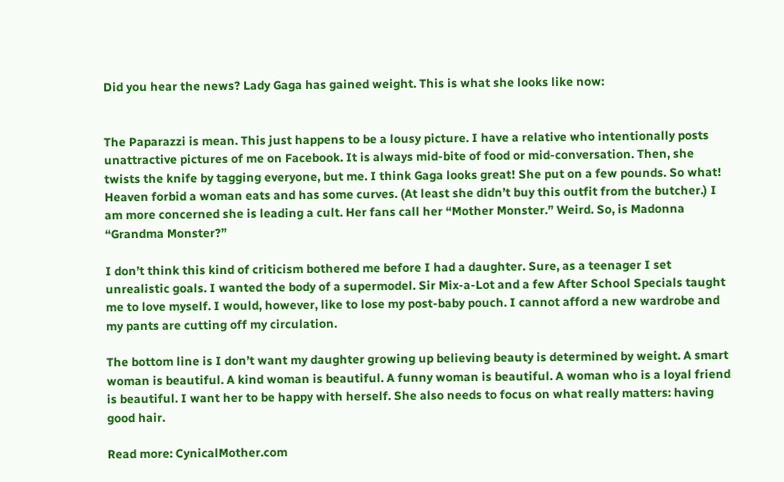Did you hear the news? Lady Gaga has gained weight. This is what she looks like now:


The Paparazzi is mean. This just happens to be a lousy picture. I have a relative who intentionally posts unattractive pictures of me on Facebook. It is always mid-bite of food or mid-conversation. Then, she twists the knife by tagging everyone, but me. I think Gaga looks great! She put on a few pounds. So what! Heaven forbid a woman eats and has some curves. (At least she didn’t buy this outfit from the butcher.) I am more concerned she is leading a cult. Her fans call her “Mother Monster.” Weird. So, is Madonna “Grandma Monster?”

I don’t think this kind of criticism bothered me before I had a daughter. Sure, as a teenager I set unrealistic goals. I wanted the body of a supermodel. Sir Mix-a-Lot and a few After School Specials taught me to love myself. I would, however, like to lose my post-baby pouch. I cannot afford a new wardrobe and my pants are cutting off my circulation.

The bottom line is I don’t want my daughter growing up believing beauty is determined by weight. A smart woman is beautiful. A kind woman is beautiful. A funny woman is beautiful. A woman who is a loyal friend is beautiful. I want her to be happy with herself. She also needs to focus on what really matters: having good hair.

Read more: CynicalMother.com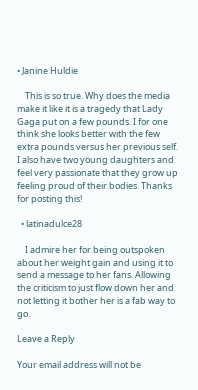• Janine Huldie

    This is so true. Why does the media make it like it is a tragedy that Lady Gaga put on a few pounds. I for one think she looks better with the few extra pounds versus her previous self. I also have two young daughters and feel very passionate that they grow up feeling proud of their bodies. Thanks for posting this!

  • latinadulce28

    I admire her for being outspoken about her weight gain and using it to send a message to her fans. Allowing the criticism to just flow down her and not letting it bother her is a fab way to go.

Leave a Reply

Your email address will not be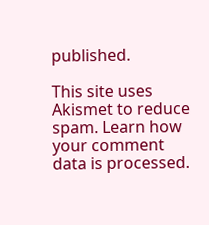published.

This site uses Akismet to reduce spam. Learn how your comment data is processed.